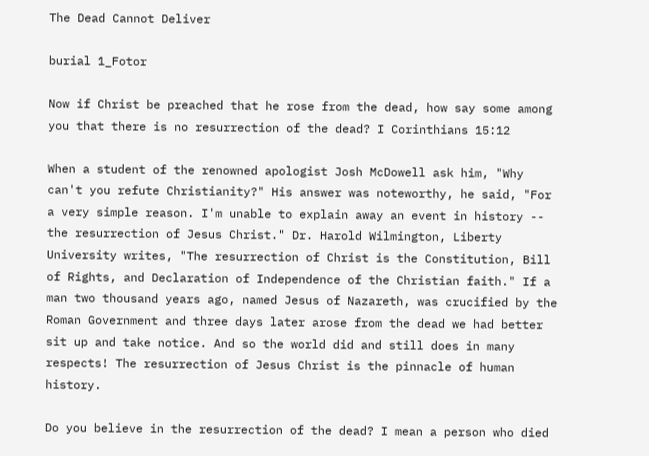The Dead Cannot Deliver

burial 1_Fotor

Now if Christ be preached that he rose from the dead, how say some among you that there is no resurrection of the dead? I Corinthians 15:12

When a student of the renowned apologist Josh McDowell ask him, "Why can't you refute Christianity?" His answer was noteworthy, he said, "For a very simple reason. I'm unable to explain away an event in history -- the resurrection of Jesus Christ." Dr. Harold Wilmington, Liberty University writes, "The resurrection of Christ is the Constitution, Bill of Rights, and Declaration of Independence of the Christian faith." If a man two thousand years ago, named Jesus of Nazareth, was crucified by the Roman Government and three days later arose from the dead we had better sit up and take notice. And so the world did and still does in many respects! The resurrection of Jesus Christ is the pinnacle of human history.

Do you believe in the resurrection of the dead? I mean a person who died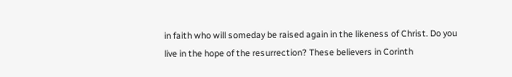in faith who will someday be raised again in the likeness of Christ. Do you live in the hope of the resurrection? These believers in Corinth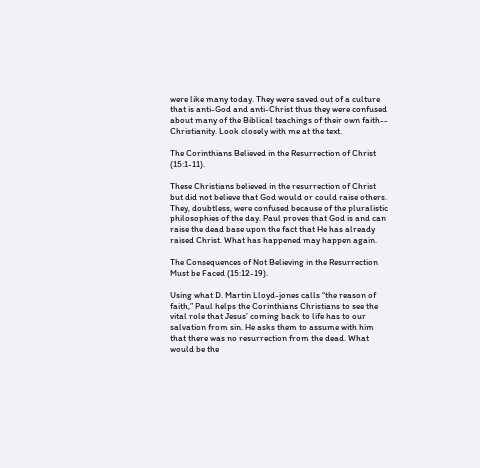were like many today. They were saved out of a culture that is anti-God and anti-Christ thus they were confused about many of the Biblical teachings of their own faith-- Christianity. Look closely with me at the text.

The Corinthians Believed in the Resurrection of Christ (15:1-11).

These Christians believed in the resurrection of Christ but did not believe that God would or could raise others. They, doubtless, were confused because of the pluralistic philosophies of the day. Paul proves that God is and can raise the dead base upon the fact that He has already raised Christ. What has happened may happen again.

The Consequences of Not Believing in the Resurrection Must be Faced (15:12-19).

Using what D. Martin Lloyd-jones calls “the reason of faith,” Paul helps the Corinthians Christians to see the vital role that Jesus’ coming back to life has to our salvation from sin. He asks them to assume with him that there was no resurrection from the dead. What would be the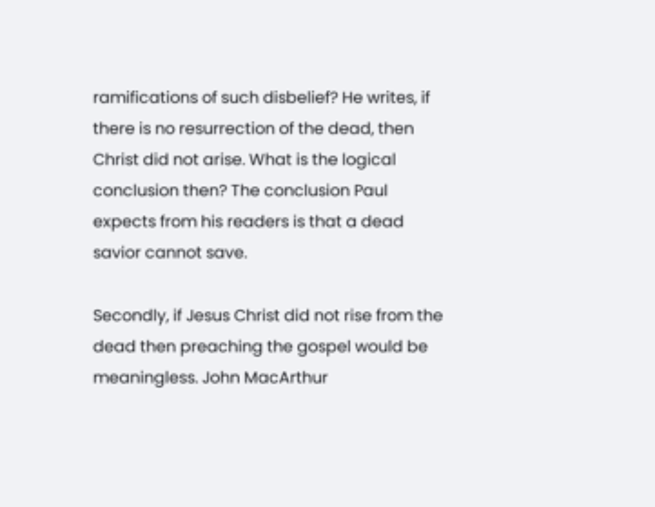ramifications of such disbelief? He writes, if there is no resurrection of the dead, then Christ did not arise. What is the logical conclusion then? The conclusion Paul expects from his readers is that a dead savior cannot save.

Secondly, if Jesus Christ did not rise from the dead then preaching the gospel would be meaningless. John MacArthur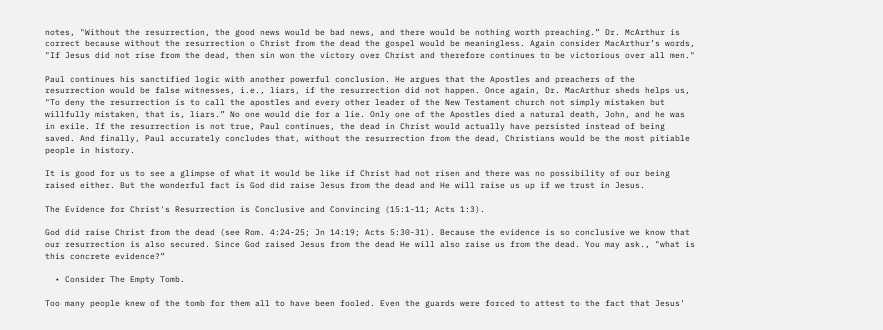notes, "Without the resurrection, the good news would be bad news, and there would be nothing worth preaching.” Dr. McArthur is correct because without the resurrection o Christ from the dead the gospel would be meaningless. Again consider MacArthur’s words, "If Jesus did not rise from the dead, then sin won the victory over Christ and therefore continues to be victorious over all men."

Paul continues his sanctified logic with another powerful conclusion. He argues that the Apostles and preachers of the resurrection would be false witnesses, i.e., liars, if the resurrection did not happen. Once again, Dr. MacArthur sheds helps us, "To deny the resurrection is to call the apostles and every other leader of the New Testament church not simply mistaken but willfully mistaken, that is, liars.” No one would die for a lie. Only one of the Apostles died a natural death, John, and he was in exile. If the resurrection is not true, Paul continues, the dead in Christ would actually have persisted instead of being saved. And finally, Paul accurately concludes that, without the resurrection from the dead, Christians would be the most pitiable people in history.

It is good for us to see a glimpse of what it would be like if Christ had not risen and there was no possibility of our being raised either. But the wonderful fact is God did raise Jesus from the dead and He will raise us up if we trust in Jesus.

The Evidence for Christ's Resurrection is Conclusive and Convincing (15:1-11; Acts 1:3).

God did raise Christ from the dead (see Rom. 4:24-25; Jn 14:19; Acts 5:30-31). Because the evidence is so conclusive we know that our resurrection is also secured. Since God raised Jesus from the dead He will also raise us from the dead. You may ask., "what is this concrete evidence?”

  • Consider The Empty Tomb.

Too many people knew of the tomb for them all to have been fooled. Even the guards were forced to attest to the fact that Jesus'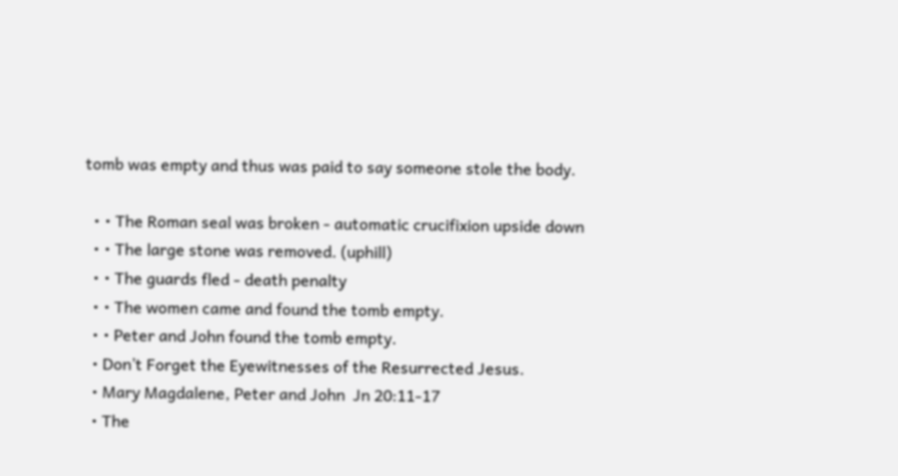tomb was empty and thus was paid to say someone stole the body.

  • • The Roman seal was broken - automatic crucifixion upside down
  • • The large stone was removed. (uphill)
  • • The guards fled - death penalty
  • • The women came and found the tomb empty.
  • • Peter and John found the tomb empty.
  • Don’t Forget the Eyewitnesses of the Resurrected Jesus.
  • Mary Magdalene, Peter and John  Jn 20:11-17
  • The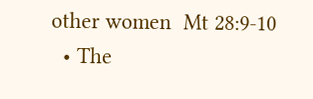other women  Mt 28:9-10
  • The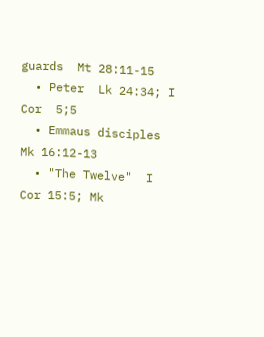guards  Mt 28:11-15
  • Peter  Lk 24:34; I Cor  5;5
  • Emmaus disciples  Mk 16:12-13
  • "The Twelve"  I Cor 15:5; Mk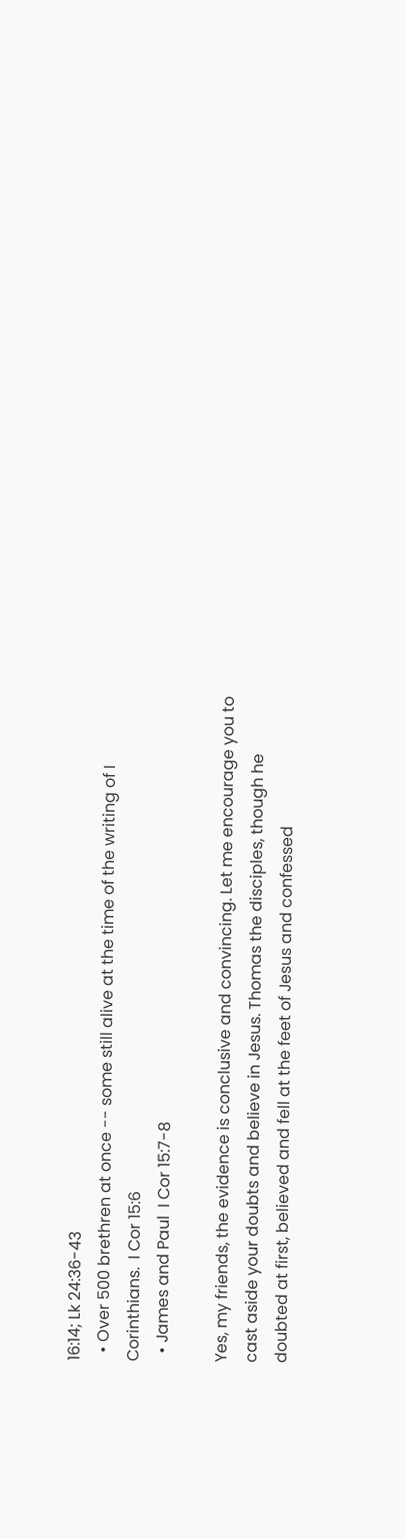16:14; Lk 24:36-43
  • Over 500 brethren at once -- some still alive at the time of the writing of I Corinthians.  I Cor 15:6
  • James and Paul  I Cor 15:7-8

Yes, my friends, the evidence is conclusive and convincing. Let me encourage you to cast aside your doubts and believe in Jesus. Thomas the disciples, though he doubted at first, believed and fell at the feet of Jesus and confessed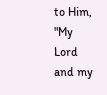to Him, "My Lord and my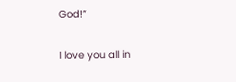God!”

I love you all in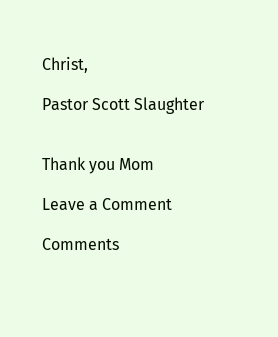Christ,

Pastor Scott Slaughter


Thank you Mom

Leave a Comment

Comments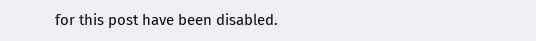for this post have been disabled.